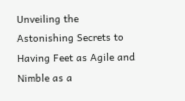Unveiling the Astonishing Secrets to Having Feet as Agile and Nimble as a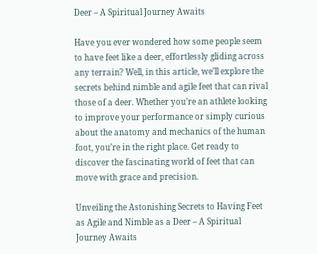Deer – A Spiritual Journey Awaits

Have you ever wondered how some people seem to have feet like a deer, effortlessly gliding across any terrain? Well, in this article, we’ll explore the secrets behind nimble and agile feet that can rival those of a deer. Whether you’re an athlete looking to improve your performance or simply curious about the anatomy and mechanics of the human foot, you’re in the right place. Get ready to discover the fascinating world of feet that can move with grace and precision.

Unveiling the Astonishing Secrets to Having Feet as Agile and Nimble as a Deer – A Spiritual Journey Awaits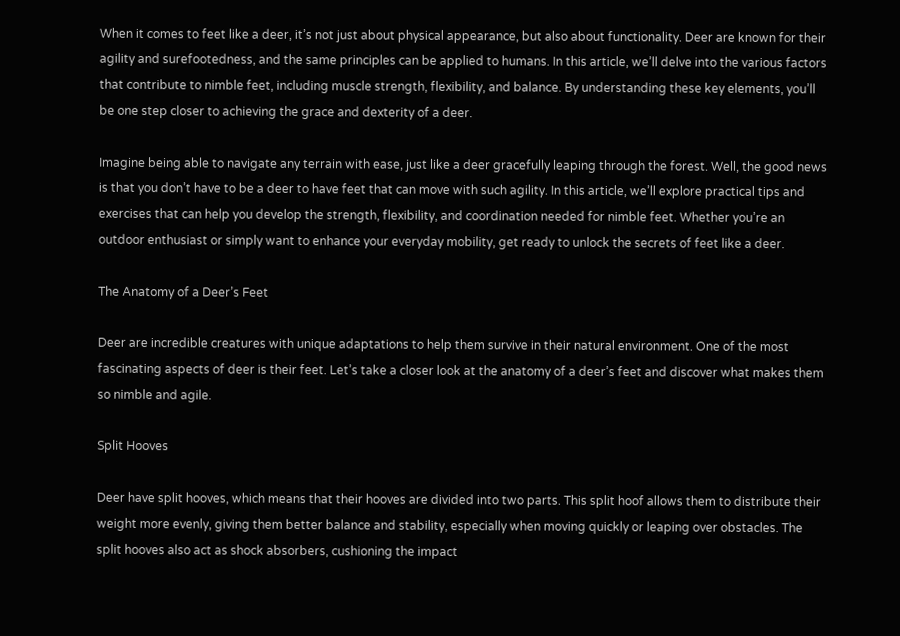When it comes to feet like a deer, it’s not just about physical appearance, but also about functionality. Deer are known for their agility and surefootedness, and the same principles can be applied to humans. In this article, we’ll delve into the various factors that contribute to nimble feet, including muscle strength, flexibility, and balance. By understanding these key elements, you’ll be one step closer to achieving the grace and dexterity of a deer.

Imagine being able to navigate any terrain with ease, just like a deer gracefully leaping through the forest. Well, the good news is that you don’t have to be a deer to have feet that can move with such agility. In this article, we’ll explore practical tips and exercises that can help you develop the strength, flexibility, and coordination needed for nimble feet. Whether you’re an outdoor enthusiast or simply want to enhance your everyday mobility, get ready to unlock the secrets of feet like a deer.

The Anatomy of a Deer’s Feet

Deer are incredible creatures with unique adaptations to help them survive in their natural environment. One of the most fascinating aspects of deer is their feet. Let’s take a closer look at the anatomy of a deer’s feet and discover what makes them so nimble and agile.

Split Hooves

Deer have split hooves, which means that their hooves are divided into two parts. This split hoof allows them to distribute their weight more evenly, giving them better balance and stability, especially when moving quickly or leaping over obstacles. The split hooves also act as shock absorbers, cushioning the impact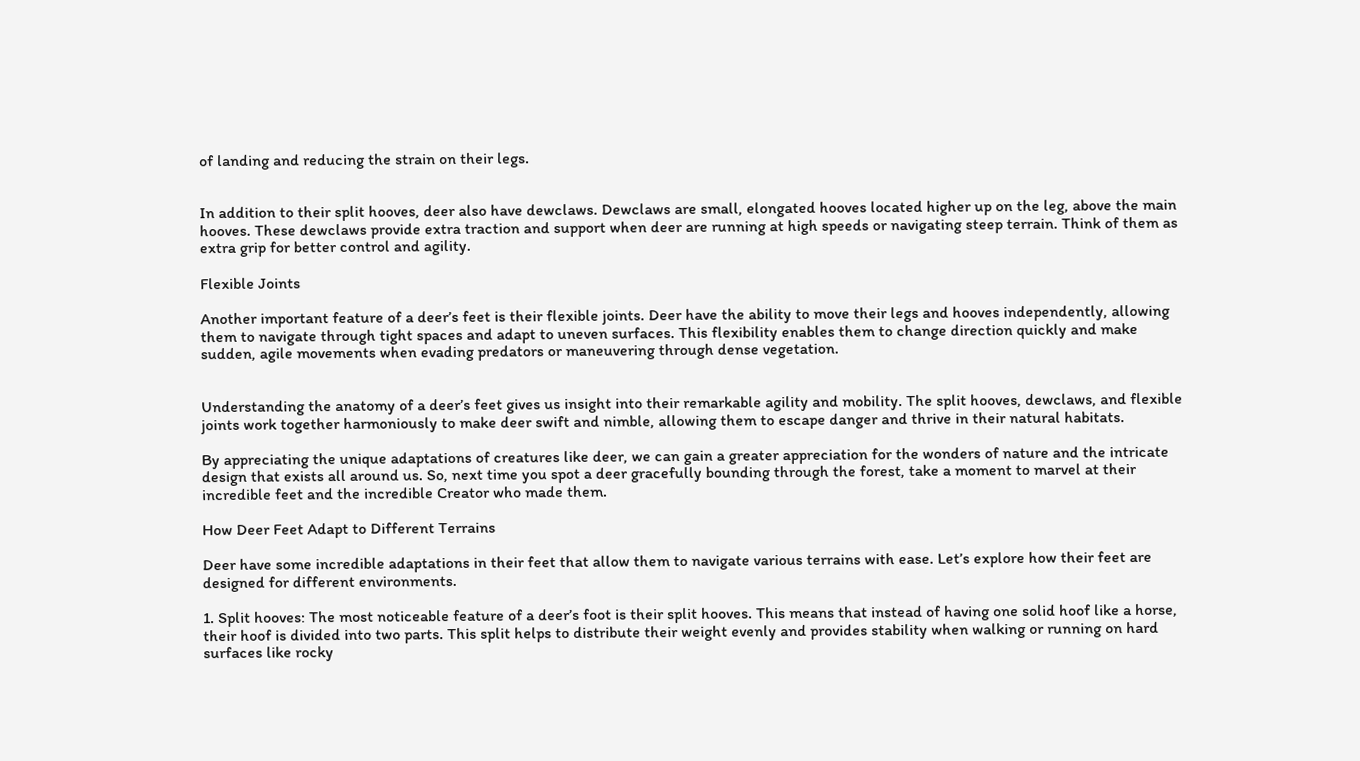of landing and reducing the strain on their legs.


In addition to their split hooves, deer also have dewclaws. Dewclaws are small, elongated hooves located higher up on the leg, above the main hooves. These dewclaws provide extra traction and support when deer are running at high speeds or navigating steep terrain. Think of them as extra grip for better control and agility.

Flexible Joints

Another important feature of a deer’s feet is their flexible joints. Deer have the ability to move their legs and hooves independently, allowing them to navigate through tight spaces and adapt to uneven surfaces. This flexibility enables them to change direction quickly and make sudden, agile movements when evading predators or maneuvering through dense vegetation.


Understanding the anatomy of a deer’s feet gives us insight into their remarkable agility and mobility. The split hooves, dewclaws, and flexible joints work together harmoniously to make deer swift and nimble, allowing them to escape danger and thrive in their natural habitats.

By appreciating the unique adaptations of creatures like deer, we can gain a greater appreciation for the wonders of nature and the intricate design that exists all around us. So, next time you spot a deer gracefully bounding through the forest, take a moment to marvel at their incredible feet and the incredible Creator who made them.

How Deer Feet Adapt to Different Terrains

Deer have some incredible adaptations in their feet that allow them to navigate various terrains with ease. Let’s explore how their feet are designed for different environments.

1. Split hooves: The most noticeable feature of a deer’s foot is their split hooves. This means that instead of having one solid hoof like a horse, their hoof is divided into two parts. This split helps to distribute their weight evenly and provides stability when walking or running on hard surfaces like rocky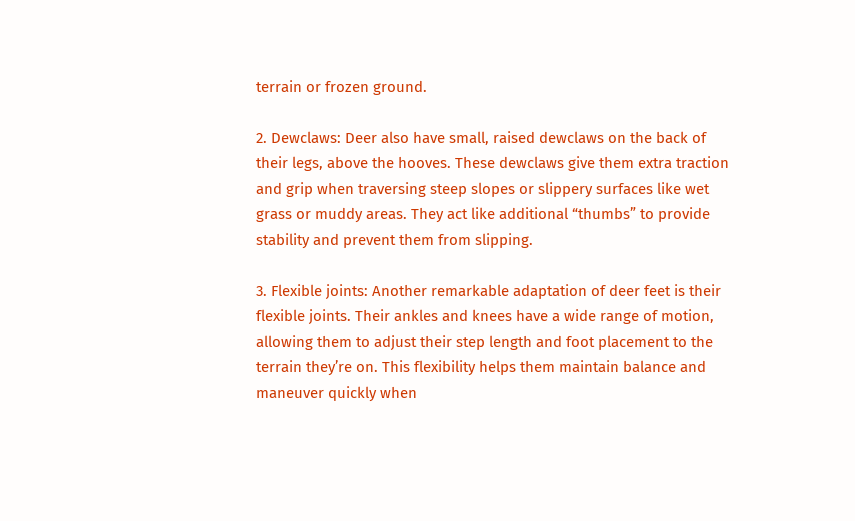terrain or frozen ground.

2. Dewclaws: Deer also have small, raised dewclaws on the back of their legs, above the hooves. These dewclaws give them extra traction and grip when traversing steep slopes or slippery surfaces like wet grass or muddy areas. They act like additional “thumbs” to provide stability and prevent them from slipping.

3. Flexible joints: Another remarkable adaptation of deer feet is their flexible joints. Their ankles and knees have a wide range of motion, allowing them to adjust their step length and foot placement to the terrain they’re on. This flexibility helps them maintain balance and maneuver quickly when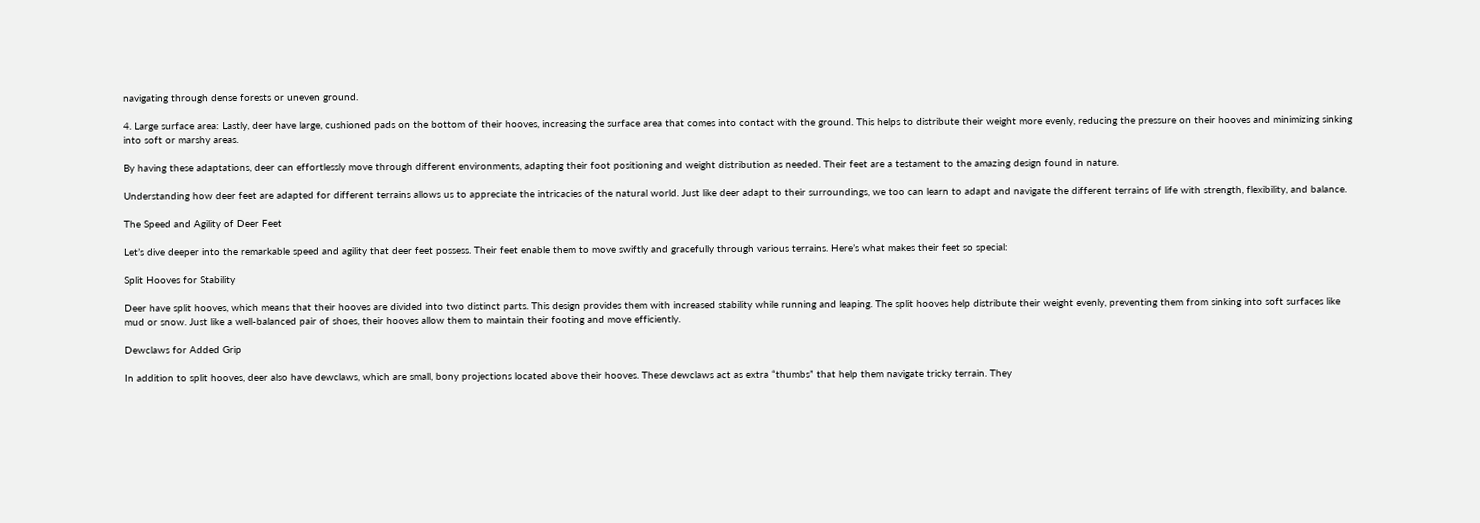navigating through dense forests or uneven ground.

4. Large surface area: Lastly, deer have large, cushioned pads on the bottom of their hooves, increasing the surface area that comes into contact with the ground. This helps to distribute their weight more evenly, reducing the pressure on their hooves and minimizing sinking into soft or marshy areas.

By having these adaptations, deer can effortlessly move through different environments, adapting their foot positioning and weight distribution as needed. Their feet are a testament to the amazing design found in nature.

Understanding how deer feet are adapted for different terrains allows us to appreciate the intricacies of the natural world. Just like deer adapt to their surroundings, we too can learn to adapt and navigate the different terrains of life with strength, flexibility, and balance.

The Speed and Agility of Deer Feet

Let’s dive deeper into the remarkable speed and agility that deer feet possess. Their feet enable them to move swiftly and gracefully through various terrains. Here’s what makes their feet so special:

Split Hooves for Stability

Deer have split hooves, which means that their hooves are divided into two distinct parts. This design provides them with increased stability while running and leaping. The split hooves help distribute their weight evenly, preventing them from sinking into soft surfaces like mud or snow. Just like a well-balanced pair of shoes, their hooves allow them to maintain their footing and move efficiently.

Dewclaws for Added Grip

In addition to split hooves, deer also have dewclaws, which are small, bony projections located above their hooves. These dewclaws act as extra “thumbs” that help them navigate tricky terrain. They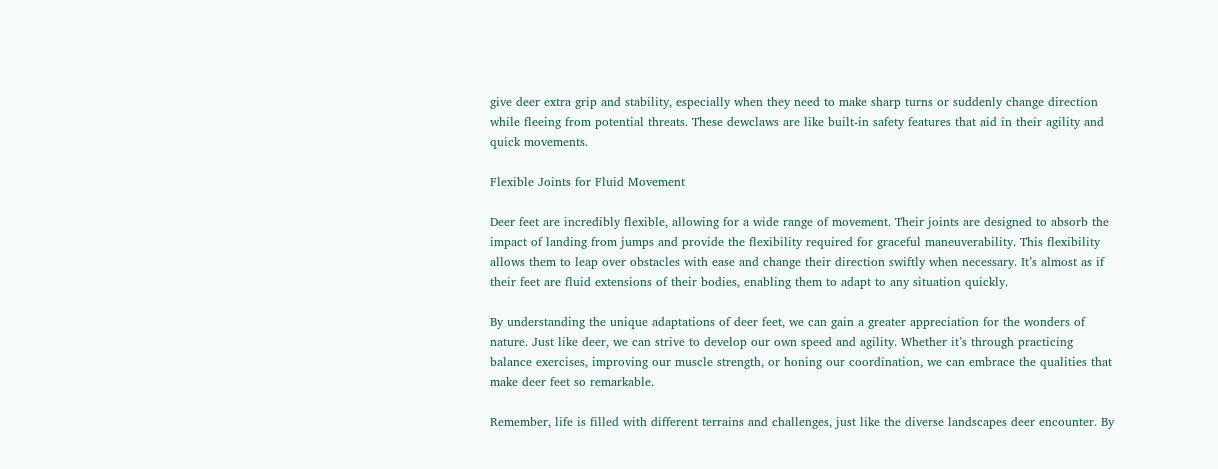give deer extra grip and stability, especially when they need to make sharp turns or suddenly change direction while fleeing from potential threats. These dewclaws are like built-in safety features that aid in their agility and quick movements.

Flexible Joints for Fluid Movement

Deer feet are incredibly flexible, allowing for a wide range of movement. Their joints are designed to absorb the impact of landing from jumps and provide the flexibility required for graceful maneuverability. This flexibility allows them to leap over obstacles with ease and change their direction swiftly when necessary. It’s almost as if their feet are fluid extensions of their bodies, enabling them to adapt to any situation quickly.

By understanding the unique adaptations of deer feet, we can gain a greater appreciation for the wonders of nature. Just like deer, we can strive to develop our own speed and agility. Whether it’s through practicing balance exercises, improving our muscle strength, or honing our coordination, we can embrace the qualities that make deer feet so remarkable.

Remember, life is filled with different terrains and challenges, just like the diverse landscapes deer encounter. By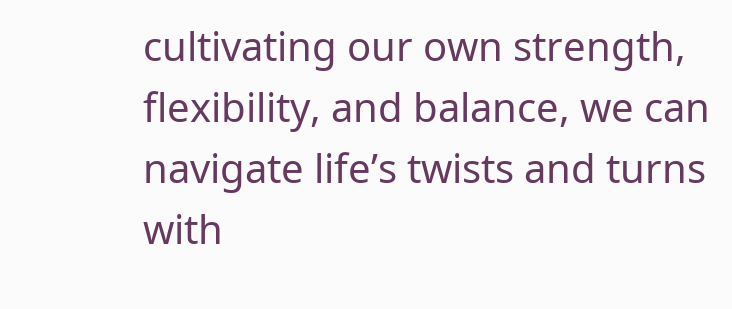cultivating our own strength, flexibility, and balance, we can navigate life’s twists and turns with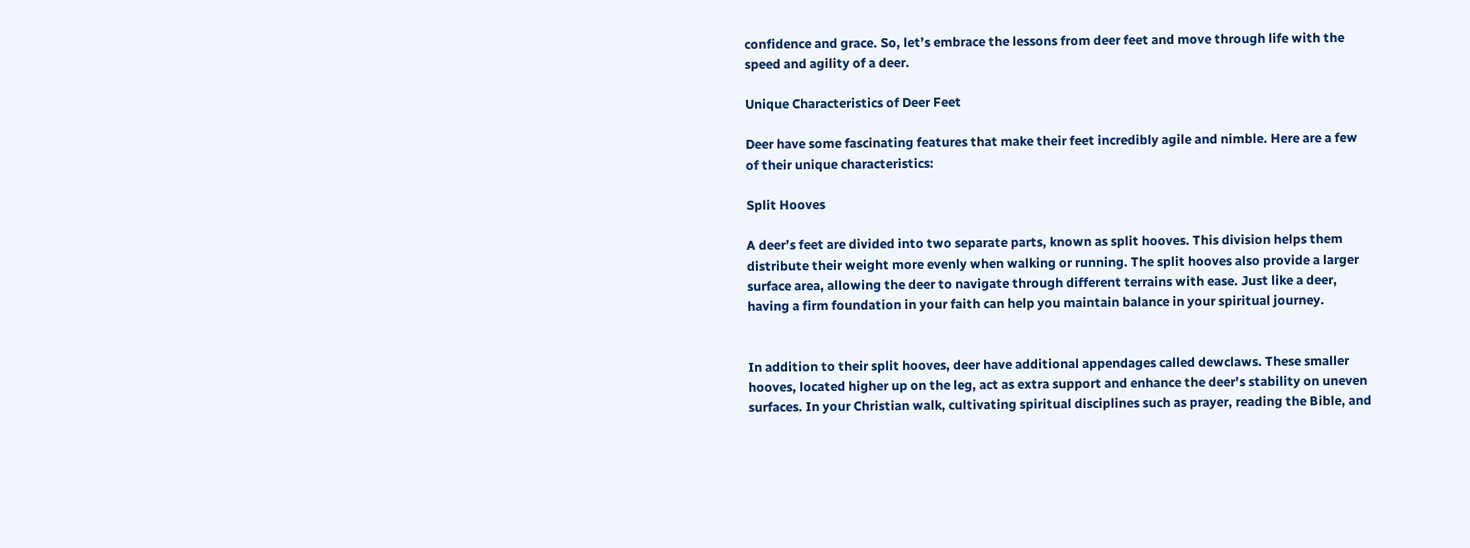confidence and grace. So, let’s embrace the lessons from deer feet and move through life with the speed and agility of a deer.

Unique Characteristics of Deer Feet

Deer have some fascinating features that make their feet incredibly agile and nimble. Here are a few of their unique characteristics:

Split Hooves

A deer’s feet are divided into two separate parts, known as split hooves. This division helps them distribute their weight more evenly when walking or running. The split hooves also provide a larger surface area, allowing the deer to navigate through different terrains with ease. Just like a deer, having a firm foundation in your faith can help you maintain balance in your spiritual journey.


In addition to their split hooves, deer have additional appendages called dewclaws. These smaller hooves, located higher up on the leg, act as extra support and enhance the deer’s stability on uneven surfaces. In your Christian walk, cultivating spiritual disciplines such as prayer, reading the Bible, and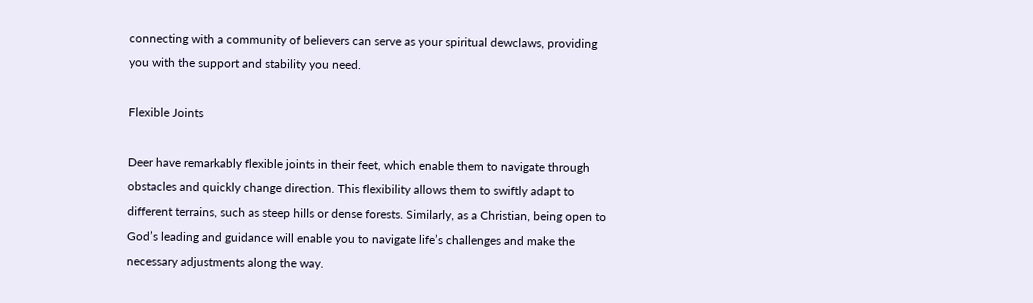connecting with a community of believers can serve as your spiritual dewclaws, providing you with the support and stability you need.

Flexible Joints

Deer have remarkably flexible joints in their feet, which enable them to navigate through obstacles and quickly change direction. This flexibility allows them to swiftly adapt to different terrains, such as steep hills or dense forests. Similarly, as a Christian, being open to God’s leading and guidance will enable you to navigate life’s challenges and make the necessary adjustments along the way.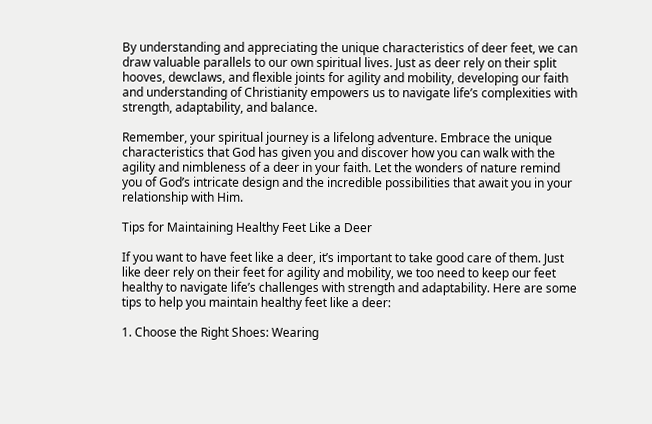By understanding and appreciating the unique characteristics of deer feet, we can draw valuable parallels to our own spiritual lives. Just as deer rely on their split hooves, dewclaws, and flexible joints for agility and mobility, developing our faith and understanding of Christianity empowers us to navigate life’s complexities with strength, adaptability, and balance.

Remember, your spiritual journey is a lifelong adventure. Embrace the unique characteristics that God has given you and discover how you can walk with the agility and nimbleness of a deer in your faith. Let the wonders of nature remind you of God’s intricate design and the incredible possibilities that await you in your relationship with Him.

Tips for Maintaining Healthy Feet Like a Deer

If you want to have feet like a deer, it’s important to take good care of them. Just like deer rely on their feet for agility and mobility, we too need to keep our feet healthy to navigate life’s challenges with strength and adaptability. Here are some tips to help you maintain healthy feet like a deer:

1. Choose the Right Shoes: Wearing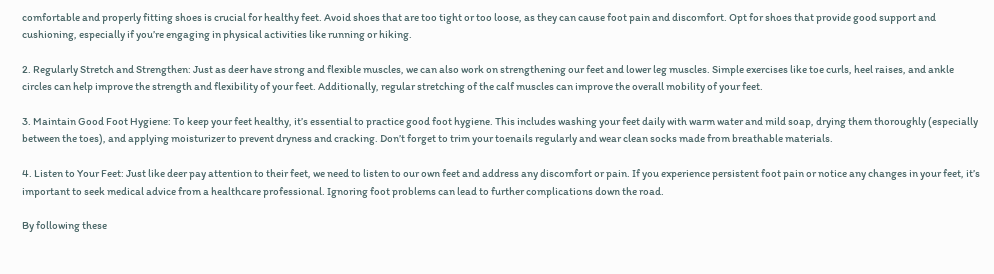comfortable and properly fitting shoes is crucial for healthy feet. Avoid shoes that are too tight or too loose, as they can cause foot pain and discomfort. Opt for shoes that provide good support and cushioning, especially if you’re engaging in physical activities like running or hiking.

2. Regularly Stretch and Strengthen: Just as deer have strong and flexible muscles, we can also work on strengthening our feet and lower leg muscles. Simple exercises like toe curls, heel raises, and ankle circles can help improve the strength and flexibility of your feet. Additionally, regular stretching of the calf muscles can improve the overall mobility of your feet.

3. Maintain Good Foot Hygiene: To keep your feet healthy, it’s essential to practice good foot hygiene. This includes washing your feet daily with warm water and mild soap, drying them thoroughly (especially between the toes), and applying moisturizer to prevent dryness and cracking. Don’t forget to trim your toenails regularly and wear clean socks made from breathable materials.

4. Listen to Your Feet: Just like deer pay attention to their feet, we need to listen to our own feet and address any discomfort or pain. If you experience persistent foot pain or notice any changes in your feet, it’s important to seek medical advice from a healthcare professional. Ignoring foot problems can lead to further complications down the road.

By following these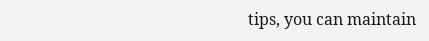tips, you can maintain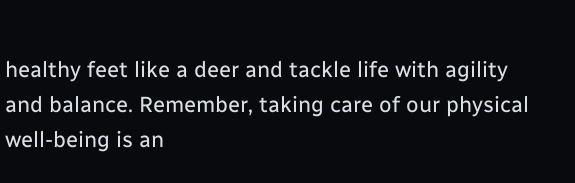healthy feet like a deer and tackle life with agility and balance. Remember, taking care of our physical well-being is an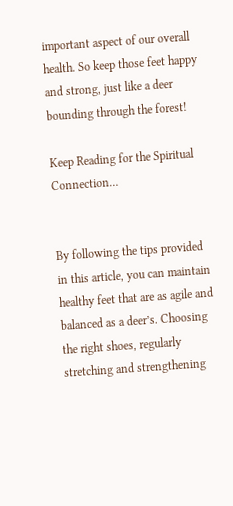important aspect of our overall health. So keep those feet happy and strong, just like a deer bounding through the forest!

Keep Reading for the Spiritual Connection…


By following the tips provided in this article, you can maintain healthy feet that are as agile and balanced as a deer’s. Choosing the right shoes, regularly stretching and strengthening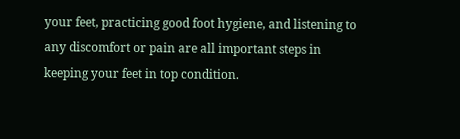your feet, practicing good foot hygiene, and listening to any discomfort or pain are all important steps in keeping your feet in top condition.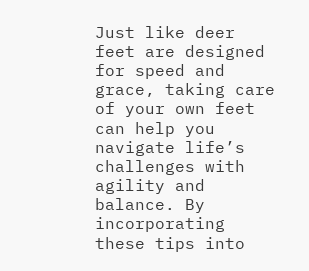Just like deer feet are designed for speed and grace, taking care of your own feet can help you navigate life’s challenges with agility and balance. By incorporating these tips into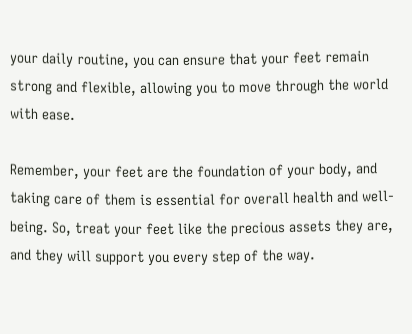your daily routine, you can ensure that your feet remain strong and flexible, allowing you to move through the world with ease.

Remember, your feet are the foundation of your body, and taking care of them is essential for overall health and well-being. So, treat your feet like the precious assets they are, and they will support you every step of the way.